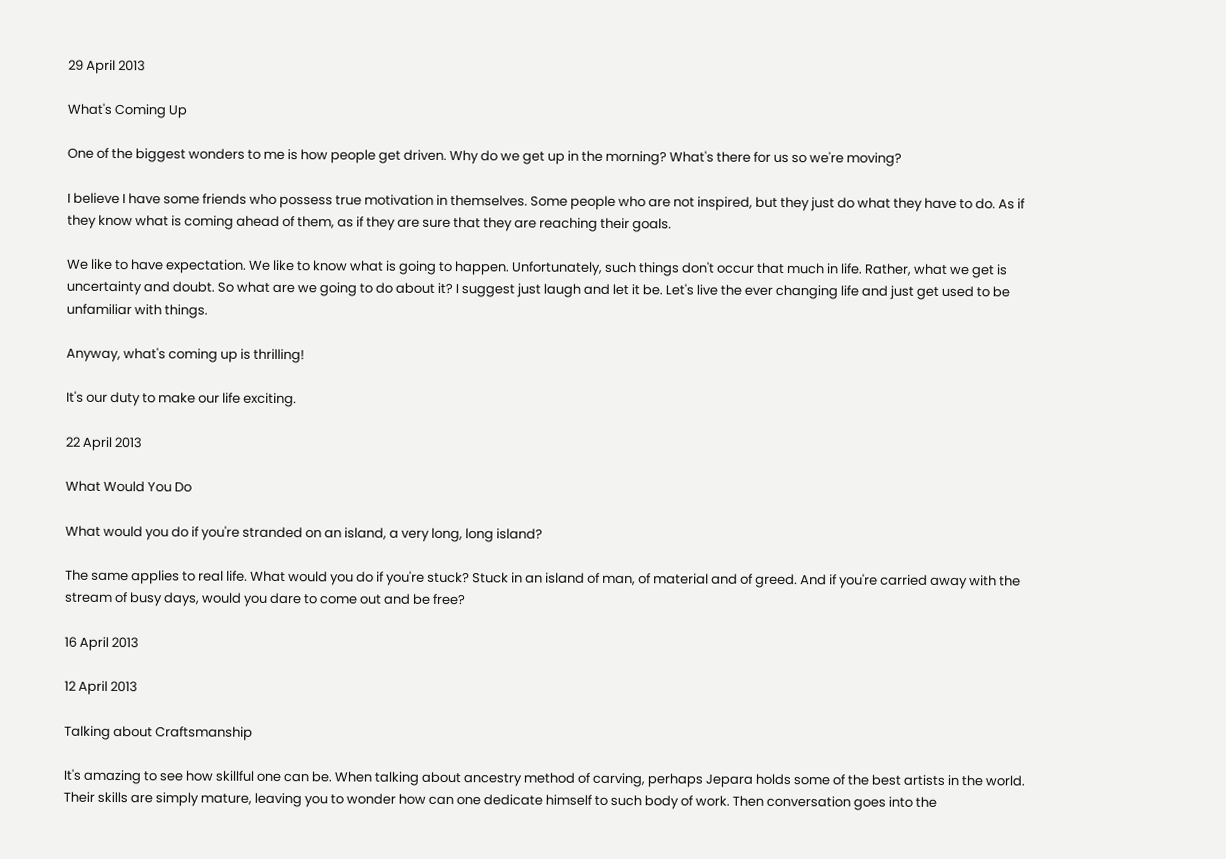29 April 2013

What's Coming Up

One of the biggest wonders to me is how people get driven. Why do we get up in the morning? What's there for us so we're moving?

I believe I have some friends who possess true motivation in themselves. Some people who are not inspired, but they just do what they have to do. As if they know what is coming ahead of them, as if they are sure that they are reaching their goals.

We like to have expectation. We like to know what is going to happen. Unfortunately, such things don't occur that much in life. Rather, what we get is uncertainty and doubt. So what are we going to do about it? I suggest just laugh and let it be. Let's live the ever changing life and just get used to be unfamiliar with things.

Anyway, what's coming up is thrilling!

It's our duty to make our life exciting.

22 April 2013

What Would You Do

What would you do if you're stranded on an island, a very long, long island?

The same applies to real life. What would you do if you're stuck? Stuck in an island of man, of material and of greed. And if you're carried away with the stream of busy days, would you dare to come out and be free?

16 April 2013

12 April 2013

Talking about Craftsmanship

It's amazing to see how skillful one can be. When talking about ancestry method of carving, perhaps Jepara holds some of the best artists in the world. Their skills are simply mature, leaving you to wonder how can one dedicate himself to such body of work. Then conversation goes into the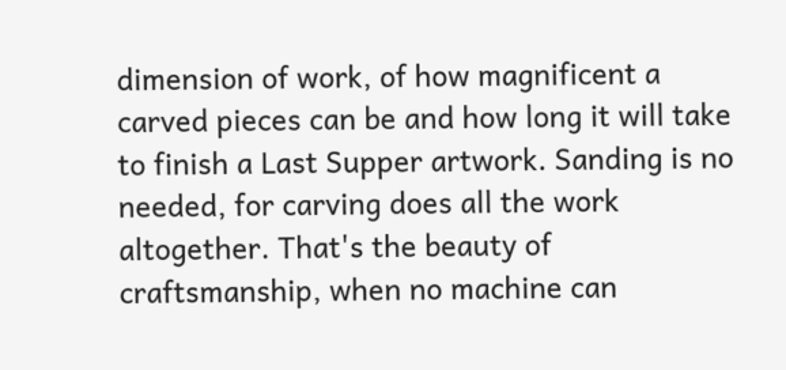dimension of work, of how magnificent a carved pieces can be and how long it will take to finish a Last Supper artwork. Sanding is no needed, for carving does all the work altogether. That's the beauty of craftsmanship, when no machine can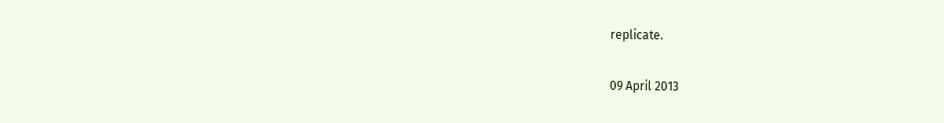replicate.

09 April 2013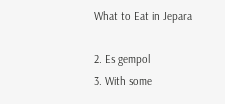What to Eat in Jepara

2. Es gempol
3. With some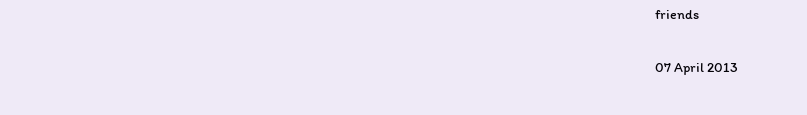friends

07 April 2013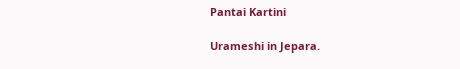Pantai Kartini

Urameshi in Jepara.